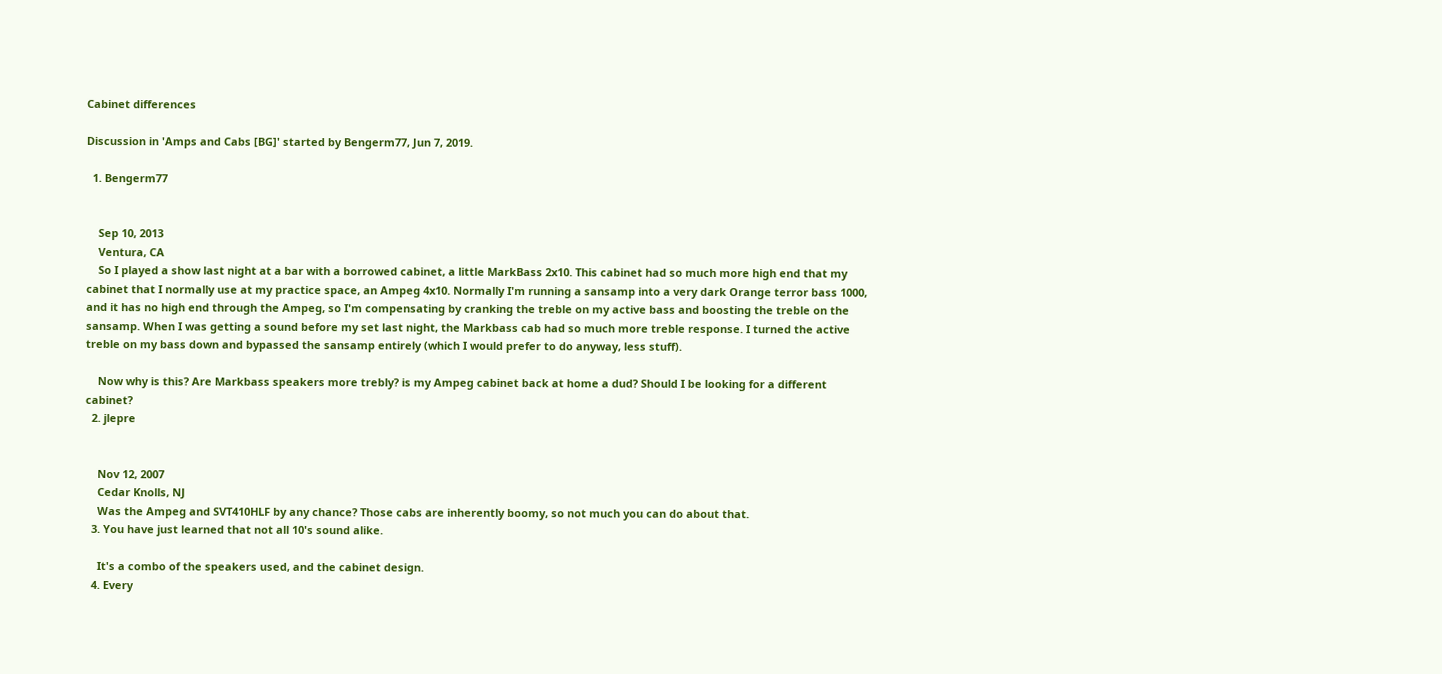Cabinet differences

Discussion in 'Amps and Cabs [BG]' started by Bengerm77, Jun 7, 2019.

  1. Bengerm77


    Sep 10, 2013
    Ventura, CA
    So I played a show last night at a bar with a borrowed cabinet, a little MarkBass 2x10. This cabinet had so much more high end that my cabinet that I normally use at my practice space, an Ampeg 4x10. Normally I'm running a sansamp into a very dark Orange terror bass 1000, and it has no high end through the Ampeg, so I'm compensating by cranking the treble on my active bass and boosting the treble on the sansamp. When I was getting a sound before my set last night, the Markbass cab had so much more treble response. I turned the active treble on my bass down and bypassed the sansamp entirely (which I would prefer to do anyway, less stuff).

    Now why is this? Are Markbass speakers more trebly? is my Ampeg cabinet back at home a dud? Should I be looking for a different cabinet?
  2. jlepre


    Nov 12, 2007
    Cedar Knolls, NJ
    Was the Ampeg and SVT410HLF by any chance? Those cabs are inherently boomy, so not much you can do about that.
  3. You have just learned that not all 10's sound alike.

    It's a combo of the speakers used, and the cabinet design.
  4. Every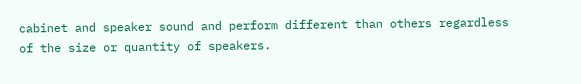cabinet and speaker sound and perform different than others regardless of the size or quantity of speakers.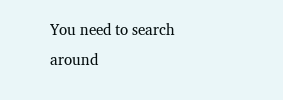You need to search around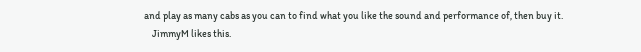and play as many cabs as you can to find what you like the sound and performance of, then buy it.
    JimmyM likes this.